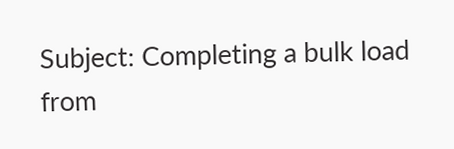Subject: Completing a bulk load from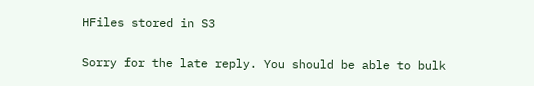HFiles stored in S3

Sorry for the late reply. You should be able to bulk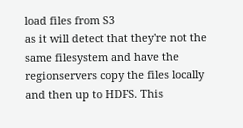load files from S3
as it will detect that they're not the same filesystem and have the
regionservers copy the files locally and then up to HDFS. This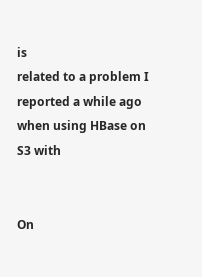is
related to a problem I reported a while ago when using HBase on S3 with


On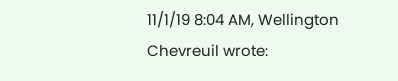11/1/19 8:04 AM, Wellington Chevreuil wrote: